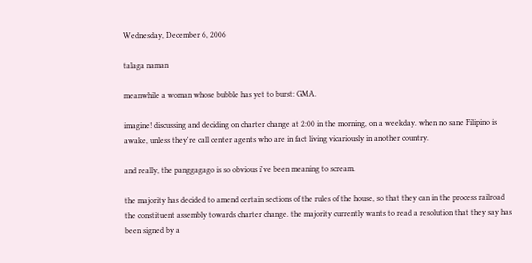Wednesday, December 6, 2006

talaga naman

meanwhile a woman whose bubble has yet to burst: GMA.

imagine! discussing and deciding on charter change at 2:00 in the morning, on a weekday. when no sane Filipino is awake, unless they're call center agents who are in fact living vicariously in another country.

and really, the panggagago is so obvious i've been meaning to scream.

the majority has decided to amend certain sections of the rules of the house, so that they can in the process railroad the constituent assembly towards charter change. the majority currently wants to read a resolution that they say has been signed by a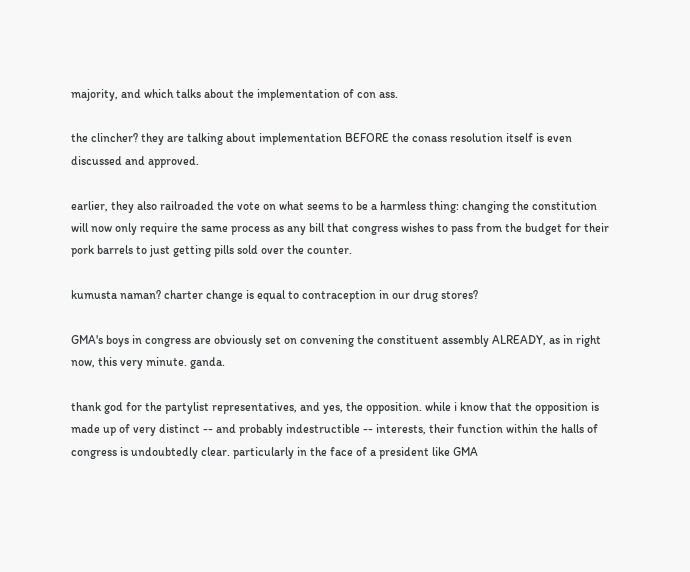majority, and which talks about the implementation of con ass.

the clincher? they are talking about implementation BEFORE the conass resolution itself is even discussed and approved.

earlier, they also railroaded the vote on what seems to be a harmless thing: changing the constitution will now only require the same process as any bill that congress wishes to pass from the budget for their pork barrels to just getting pills sold over the counter.

kumusta naman? charter change is equal to contraception in our drug stores?

GMA's boys in congress are obviously set on convening the constituent assembly ALREADY, as in right now, this very minute. ganda.

thank god for the partylist representatives, and yes, the opposition. while i know that the opposition is made up of very distinct -- and probably indestructible -- interests, their function within the halls of congress is undoubtedly clear. particularly in the face of a president like GMA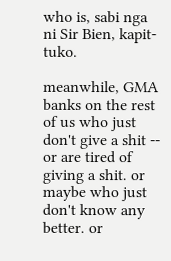who is, sabi nga ni Sir Bien, kapit-tuko.

meanwhile, GMA banks on the rest of us who just don't give a shit -- or are tired of giving a shit. or maybe who just don't know any better. or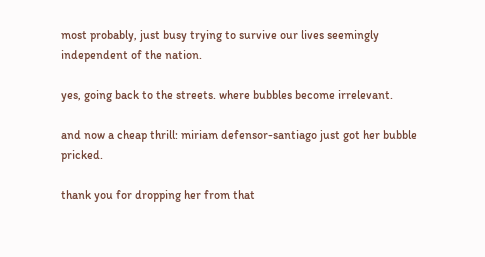most probably, just busy trying to survive our lives seemingly independent of the nation.

yes, going back to the streets. where bubbles become irrelevant.

and now a cheap thrill: miriam defensor-santiago just got her bubble pricked.

thank you for dropping her from that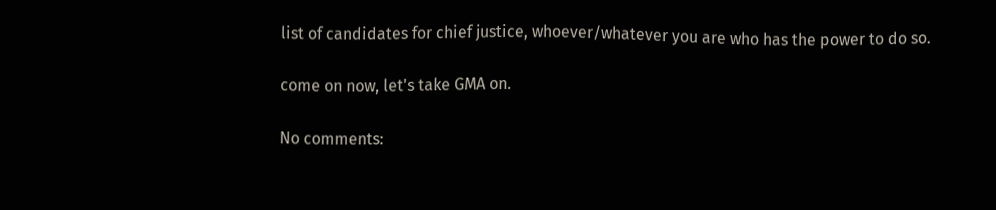list of candidates for chief justice, whoever/whatever you are who has the power to do so.

come on now, let's take GMA on.

No comments: